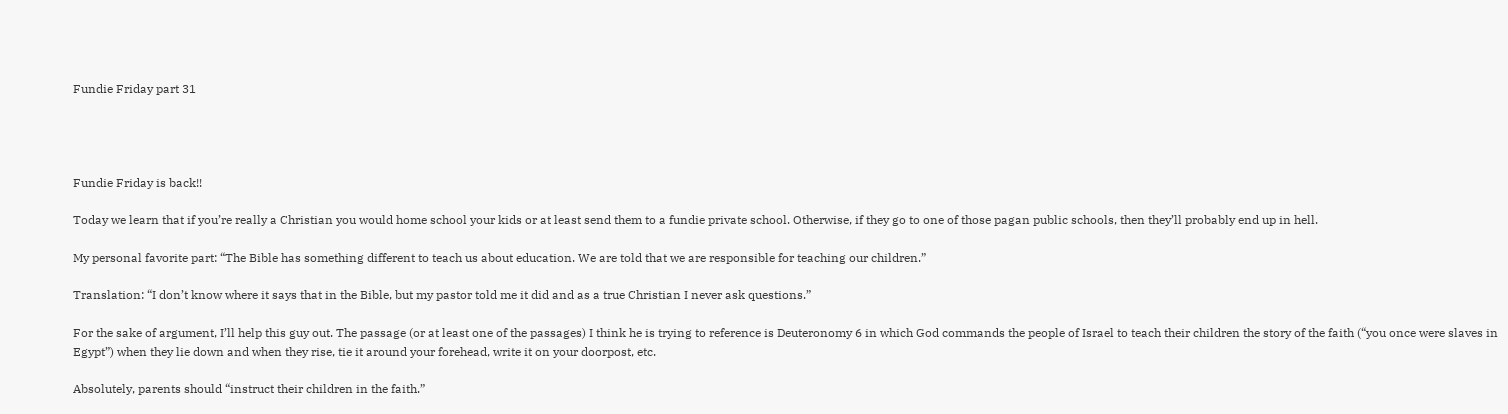Fundie Friday part 31




Fundie Friday is back!!

Today we learn that if you’re really a Christian you would home school your kids or at least send them to a fundie private school. Otherwise, if they go to one of those pagan public schools, then they’ll probably end up in hell.

My personal favorite part: “The Bible has something different to teach us about education. We are told that we are responsible for teaching our children.”

Translation: “I don’t know where it says that in the Bible, but my pastor told me it did and as a true Christian I never ask questions.”

For the sake of argument, I’ll help this guy out. The passage (or at least one of the passages) I think he is trying to reference is Deuteronomy 6 in which God commands the people of Israel to teach their children the story of the faith (“you once were slaves in Egypt”) when they lie down and when they rise, tie it around your forehead, write it on your doorpost, etc.

Absolutely, parents should “instruct their children in the faith.”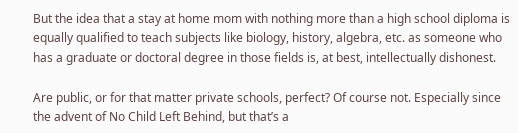But the idea that a stay at home mom with nothing more than a high school diploma is equally qualified to teach subjects like biology, history, algebra, etc. as someone who has a graduate or doctoral degree in those fields is, at best, intellectually dishonest.

Are public, or for that matter private schools, perfect? Of course not. Especially since the advent of No Child Left Behind, but that’s a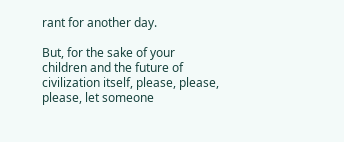rant for another day.

But, for the sake of your children and the future of civilization itself, please, please, please, let someone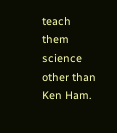teach them science other than Ken Ham.